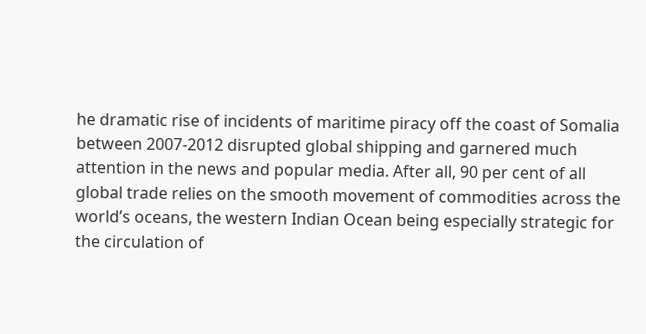he dramatic rise of incidents of maritime piracy off the coast of Somalia between 2007-2012 disrupted global shipping and garnered much attention in the news and popular media. After all, 90 per cent of all global trade relies on the smooth movement of commodities across the world’s oceans, the western Indian Ocean being especially strategic for the circulation of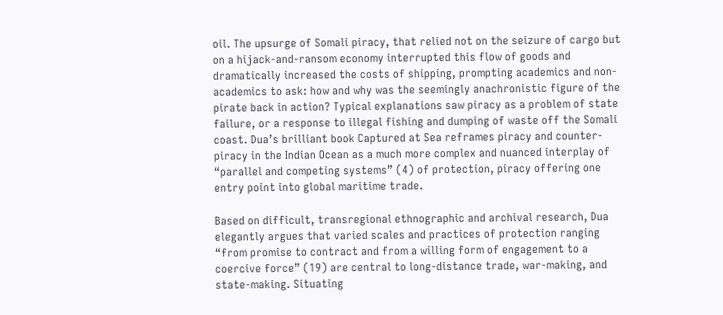oil. The upsurge of Somali piracy, that relied not on the seizure of cargo but on a hijack-and-ransom economy interrupted this flow of goods and dramatically increased the costs of shipping, prompting academics and non-academics to ask: how and why was the seemingly anachronistic figure of the pirate back in action? Typical explanations saw piracy as a problem of state failure, or a response to illegal fishing and dumping of waste off the Somali coast. Dua’s brilliant book Captured at Sea reframes piracy and counter-piracy in the Indian Ocean as a much more complex and nuanced interplay of “parallel and competing systems” (4) of protection, piracy offering one entry point into global maritime trade.

Based on difficult, transregional ethnographic and archival research, Dua elegantly argues that varied scales and practices of protection ranging “from promise to contract and from a willing form of engagement to a coercive force” (19) are central to long-distance trade, war-making, and state-making. Situating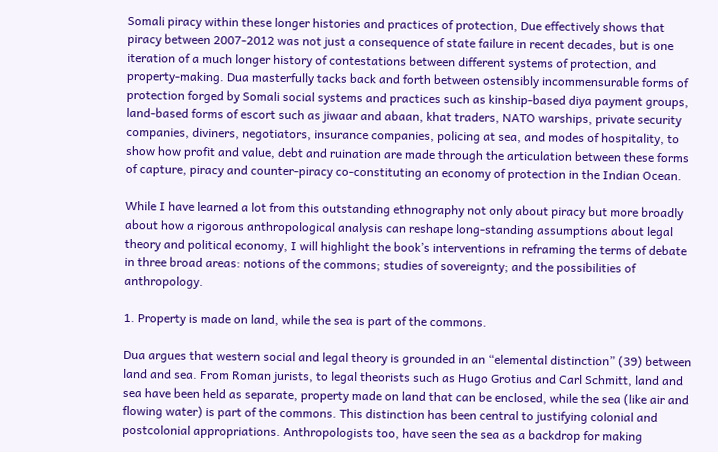Somali piracy within these longer histories and practices of protection, Due effectively shows that piracy between 2007-2012 was not just a consequence of state failure in recent decades, but is one iteration of a much longer history of contestations between different systems of protection, and property-making. Dua masterfully tacks back and forth between ostensibly incommensurable forms of protection forged by Somali social systems and practices such as kinship-based diya payment groups, land-based forms of escort such as jiwaar and abaan, khat traders, NATO warships, private security companies, diviners, negotiators, insurance companies, policing at sea, and modes of hospitality, to show how profit and value, debt and ruination are made through the articulation between these forms of capture, piracy and counter-piracy co-constituting an economy of protection in the Indian Ocean.

While I have learned a lot from this outstanding ethnography not only about piracy but more broadly about how a rigorous anthropological analysis can reshape long-standing assumptions about legal theory and political economy, I will highlight the book’s interventions in reframing the terms of debate in three broad areas: notions of the commons; studies of sovereignty; and the possibilities of anthropology.

1. Property is made on land, while the sea is part of the commons.

Dua argues that western social and legal theory is grounded in an “elemental distinction” (39) between land and sea. From Roman jurists, to legal theorists such as Hugo Grotius and Carl Schmitt, land and sea have been held as separate, property made on land that can be enclosed, while the sea (like air and flowing water) is part of the commons. This distinction has been central to justifying colonial and postcolonial appropriations. Anthropologists too, have seen the sea as a backdrop for making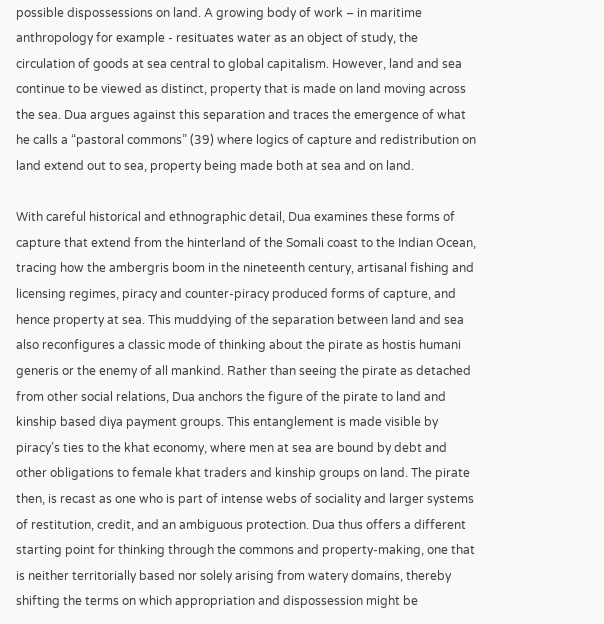possible dispossessions on land. A growing body of work – in maritime anthropology for example - resituates water as an object of study, the circulation of goods at sea central to global capitalism. However, land and sea continue to be viewed as distinct, property that is made on land moving across the sea. Dua argues against this separation and traces the emergence of what he calls a “pastoral commons” (39) where logics of capture and redistribution on land extend out to sea, property being made both at sea and on land.

With careful historical and ethnographic detail, Dua examines these forms of capture that extend from the hinterland of the Somali coast to the Indian Ocean, tracing how the ambergris boom in the nineteenth century, artisanal fishing and licensing regimes, piracy and counter-piracy produced forms of capture, and hence property at sea. This muddying of the separation between land and sea also reconfigures a classic mode of thinking about the pirate as hostis humani generis or the enemy of all mankind. Rather than seeing the pirate as detached from other social relations, Dua anchors the figure of the pirate to land and kinship based diya payment groups. This entanglement is made visible by piracy’s ties to the khat economy, where men at sea are bound by debt and other obligations to female khat traders and kinship groups on land. The pirate then, is recast as one who is part of intense webs of sociality and larger systems of restitution, credit, and an ambiguous protection. Dua thus offers a different starting point for thinking through the commons and property-making, one that is neither territorially based nor solely arising from watery domains, thereby shifting the terms on which appropriation and dispossession might be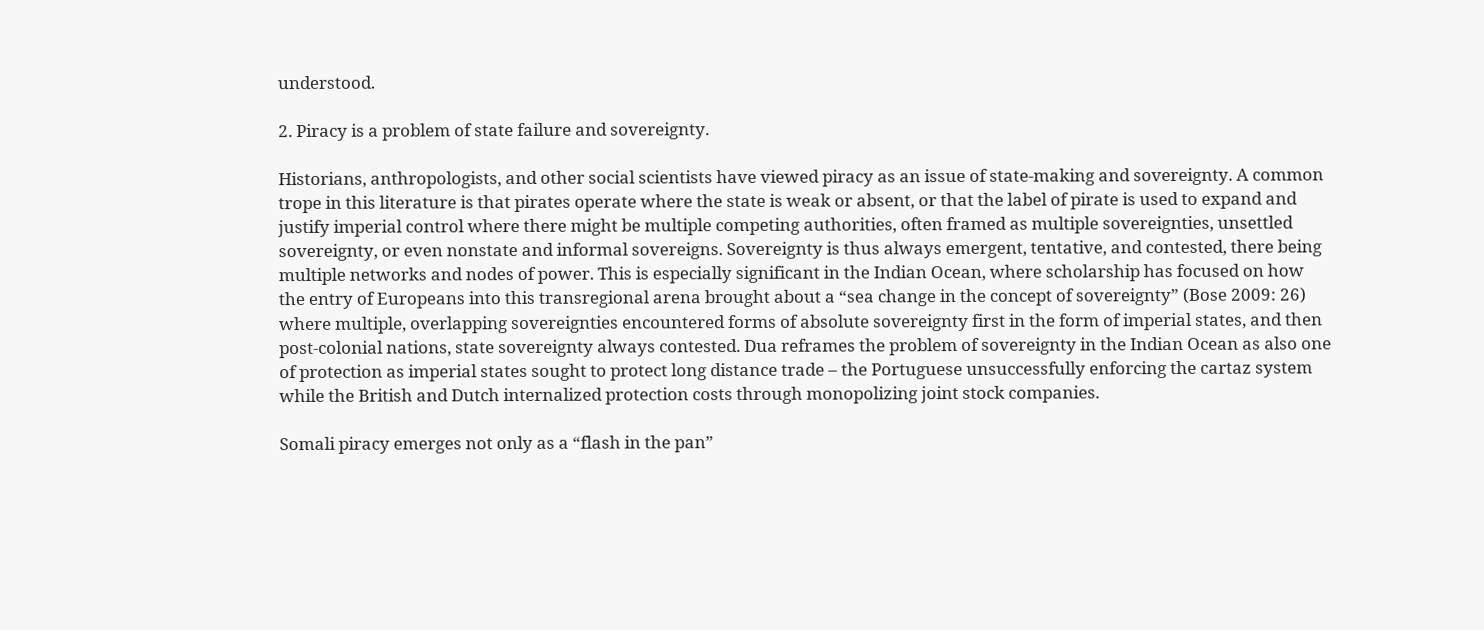understood.

2. Piracy is a problem of state failure and sovereignty.

Historians, anthropologists, and other social scientists have viewed piracy as an issue of state-making and sovereignty. A common trope in this literature is that pirates operate where the state is weak or absent, or that the label of pirate is used to expand and justify imperial control where there might be multiple competing authorities, often framed as multiple sovereignties, unsettled sovereignty, or even nonstate and informal sovereigns. Sovereignty is thus always emergent, tentative, and contested, there being multiple networks and nodes of power. This is especially significant in the Indian Ocean, where scholarship has focused on how the entry of Europeans into this transregional arena brought about a “sea change in the concept of sovereignty” (Bose 2009: 26) where multiple, overlapping sovereignties encountered forms of absolute sovereignty first in the form of imperial states, and then post-colonial nations, state sovereignty always contested. Dua reframes the problem of sovereignty in the Indian Ocean as also one of protection as imperial states sought to protect long distance trade – the Portuguese unsuccessfully enforcing the cartaz system while the British and Dutch internalized protection costs through monopolizing joint stock companies.

Somali piracy emerges not only as a “flash in the pan”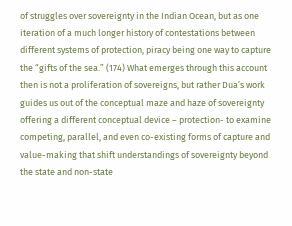of struggles over sovereignty in the Indian Ocean, but as one iteration of a much longer history of contestations between different systems of protection, piracy being one way to capture the “gifts of the sea.” (174) What emerges through this account then is not a proliferation of sovereigns, but rather Dua’s work guides us out of the conceptual maze and haze of sovereignty offering a different conceptual device – protection- to examine competing, parallel, and even co-existing forms of capture and value-making that shift understandings of sovereignty beyond the state and non-state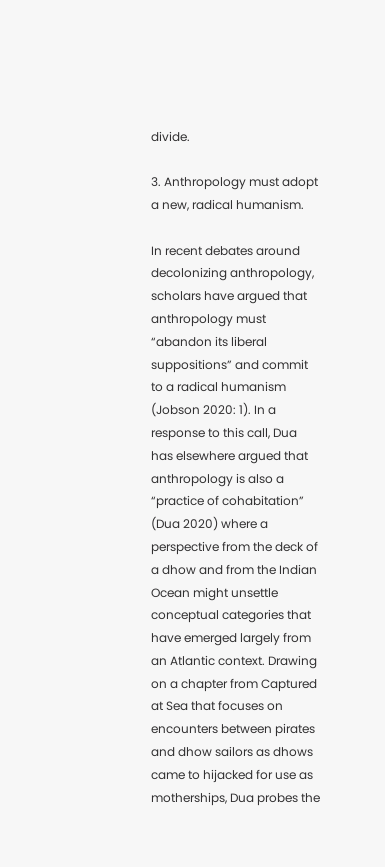divide.

3. Anthropology must adopt a new, radical humanism.

In recent debates around decolonizing anthropology, scholars have argued that anthropology must “abandon its liberal suppositions” and commit to a radical humanism (Jobson 2020: 1). In a response to this call, Dua has elsewhere argued that anthropology is also a “practice of cohabitation” (Dua 2020) where a perspective from the deck of a dhow and from the Indian Ocean might unsettle conceptual categories that have emerged largely from an Atlantic context. Drawing on a chapter from Captured at Sea that focuses on encounters between pirates and dhow sailors as dhows came to hijacked for use as motherships, Dua probes the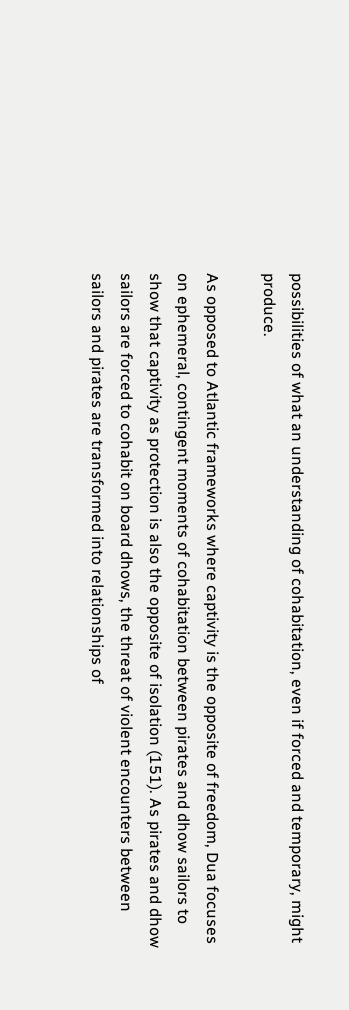possibilities of what an understanding of cohabitation, even if forced and temporary, might produce.

As opposed to Atlantic frameworks where captivity is the opposite of freedom, Dua focuses on ephemeral, contingent moments of cohabitation between pirates and dhow sailors to show that captivity as protection is also the opposite of isolation (151). As pirates and dhow sailors are forced to cohabit on board dhows, the threat of violent encounters between sailors and pirates are transformed into relationships of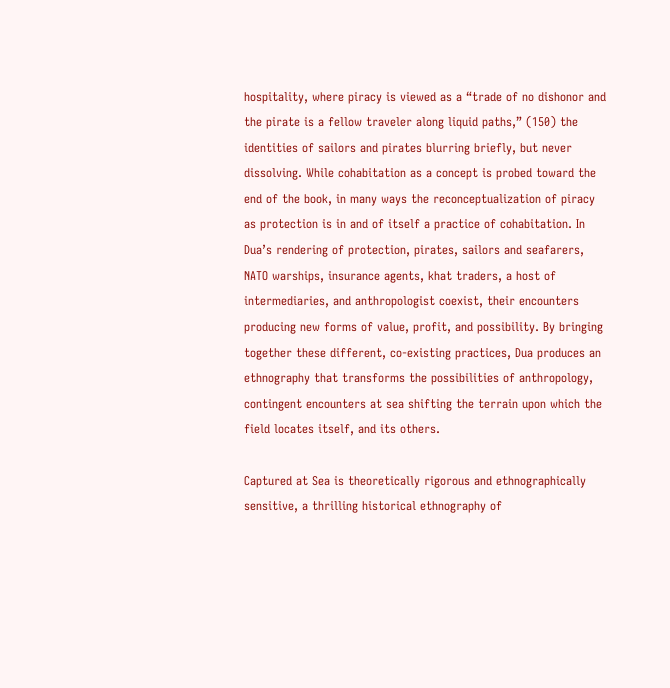hospitality, where piracy is viewed as a “trade of no dishonor and the pirate is a fellow traveler along liquid paths,” (150) the identities of sailors and pirates blurring briefly, but never dissolving. While cohabitation as a concept is probed toward the end of the book, in many ways the reconceptualization of piracy as protection is in and of itself a practice of cohabitation. In Dua’s rendering of protection, pirates, sailors and seafarers, NATO warships, insurance agents, khat traders, a host of intermediaries, and anthropologist coexist, their encounters producing new forms of value, profit, and possibility. By bringing together these different, co-existing practices, Dua produces an ethnography that transforms the possibilities of anthropology, contingent encounters at sea shifting the terrain upon which the field locates itself, and its others.

Captured at Sea is theoretically rigorous and ethnographically sensitive, a thrilling historical ethnography of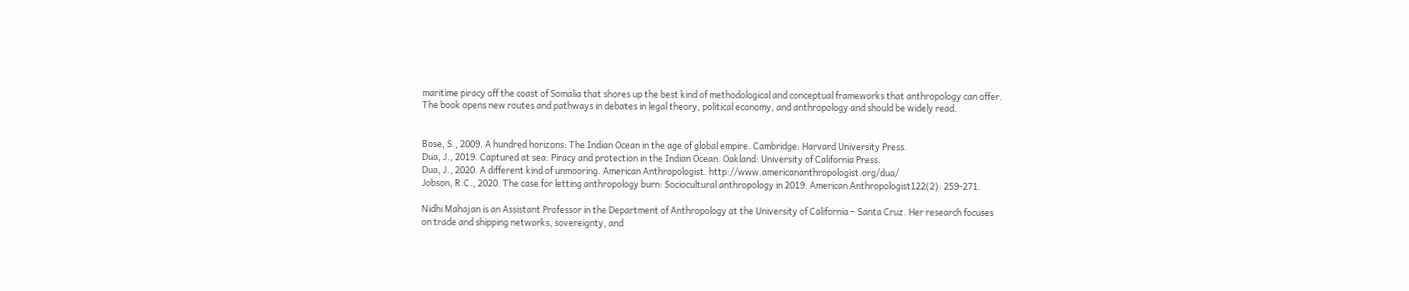maritime piracy off the coast of Somalia that shores up the best kind of methodological and conceptual frameworks that anthropology can offer. The book opens new routes and pathways in debates in legal theory, political economy, and anthropology and should be widely read.


Bose, S., 2009. A hundred horizons: The Indian Ocean in the age of global empire. Cambridge: Harvard University Press.
Dua, J., 2019. Captured at sea: Piracy and protection in the Indian Ocean. Oakland: University of California Press.
Dua, J., 2020. A different kind of unmooring. American Anthropologist. http://www.americananthropologist.org/dua/
Jobson, R.C., 2020. The case for letting anthropology burn: Sociocultural anthropology in 2019. American Anthropologist122(2): 259-271.

Nidhi Mahajan is an Assistant Professor in the Department of Anthropology at the University of California – Santa Cruz. Her research focuses on trade and shipping networks, sovereignty, and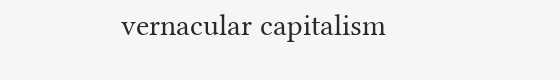vernacular capitalism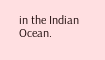in the Indian Ocean.